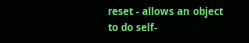reset - allows an object to do self-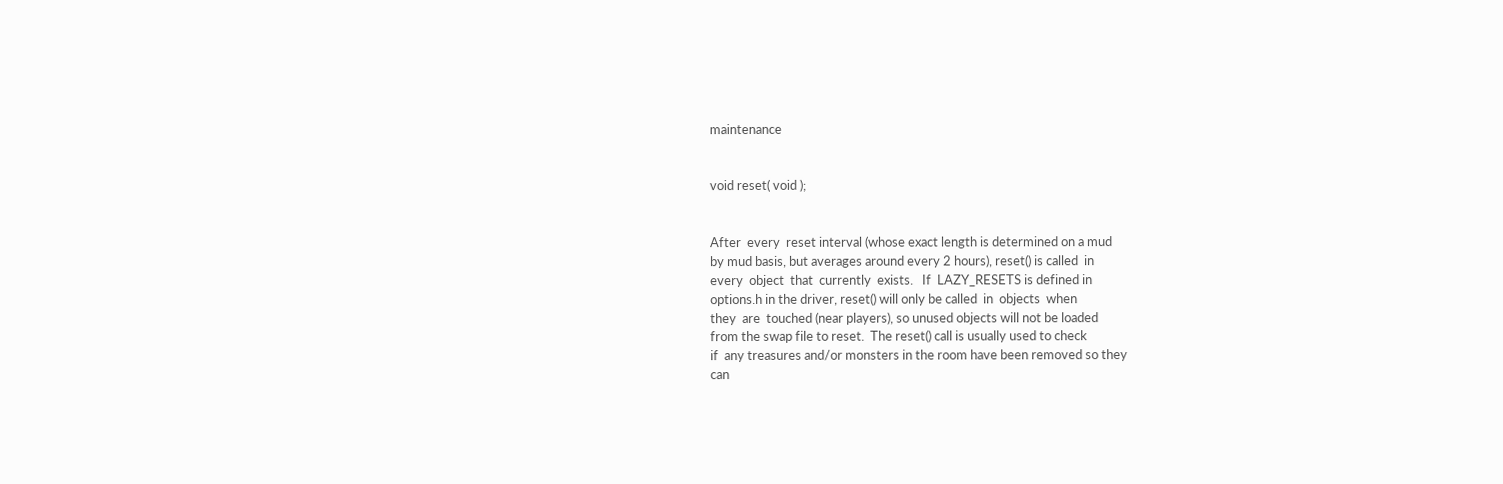maintenance


void reset( void );


After  every  reset interval (whose exact length is determined on a mud
by mud basis, but averages around every 2 hours), reset() is called  in
every  object  that  currently  exists.   If  LAZY_RESETS is defined in
options.h in the driver, reset() will only be called  in  objects  when
they  are  touched (near players), so unused objects will not be loaded
from the swap file to reset.  The reset() call is usually used to check
if  any treasures and/or monsters in the room have been removed so they
can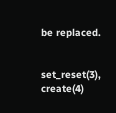be replaced.


set_reset(3), create(4)